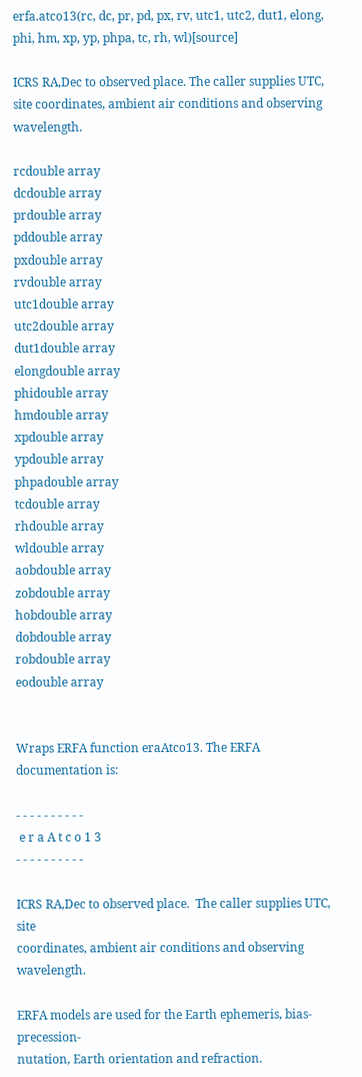erfa.atco13(rc, dc, pr, pd, px, rv, utc1, utc2, dut1, elong, phi, hm, xp, yp, phpa, tc, rh, wl)[source]

ICRS RA,Dec to observed place. The caller supplies UTC, site coordinates, ambient air conditions and observing wavelength.

rcdouble array
dcdouble array
prdouble array
pddouble array
pxdouble array
rvdouble array
utc1double array
utc2double array
dut1double array
elongdouble array
phidouble array
hmdouble array
xpdouble array
ypdouble array
phpadouble array
tcdouble array
rhdouble array
wldouble array
aobdouble array
zobdouble array
hobdouble array
dobdouble array
robdouble array
eodouble array


Wraps ERFA function eraAtco13. The ERFA documentation is:

- - - - - - - - - -
 e r a A t c o 1 3
- - - - - - - - - -

ICRS RA,Dec to observed place.  The caller supplies UTC, site
coordinates, ambient air conditions and observing wavelength.

ERFA models are used for the Earth ephemeris, bias-precession-
nutation, Earth orientation and refraction.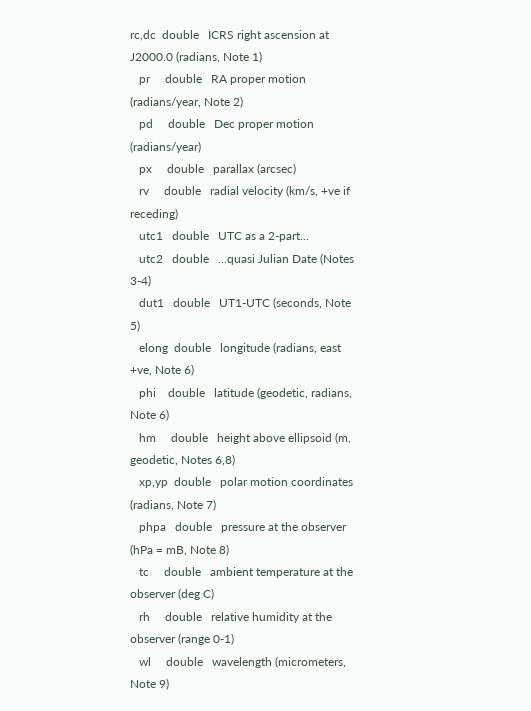rc,dc  double   ICRS right ascension at J2000.0 (radians, Note 1)
   pr     double   RA proper motion (radians/year, Note 2)
   pd     double   Dec proper motion (radians/year)
   px     double   parallax (arcsec)
   rv     double   radial velocity (km/s, +ve if receding)
   utc1   double   UTC as a 2-part...
   utc2   double   ...quasi Julian Date (Notes 3-4)
   dut1   double   UT1-UTC (seconds, Note 5)
   elong  double   longitude (radians, east +ve, Note 6)
   phi    double   latitude (geodetic, radians, Note 6)
   hm     double   height above ellipsoid (m, geodetic, Notes 6,8)
   xp,yp  double   polar motion coordinates (radians, Note 7)
   phpa   double   pressure at the observer (hPa = mB, Note 8)
   tc     double   ambient temperature at the observer (deg C)
   rh     double   relative humidity at the observer (range 0-1)
   wl     double   wavelength (micrometers, Note 9)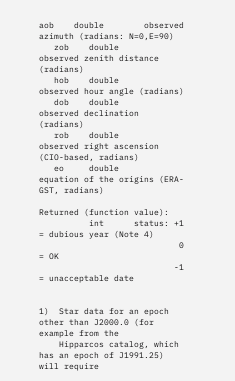aob    double        observed azimuth (radians: N=0,E=90)
   zob    double        observed zenith distance (radians)
   hob    double        observed hour angle (radians)
   dob    double        observed declination (radians)
   rob    double        observed right ascension (CIO-based, radians)
   eo     double        equation of the origins (ERA-GST, radians)

Returned (function value):
          int      status: +1 = dubious year (Note 4)
                            0 = OK
                           -1 = unacceptable date


1)  Star data for an epoch other than J2000.0 (for example from the
    Hipparcos catalog, which has an epoch of J1991.25) will require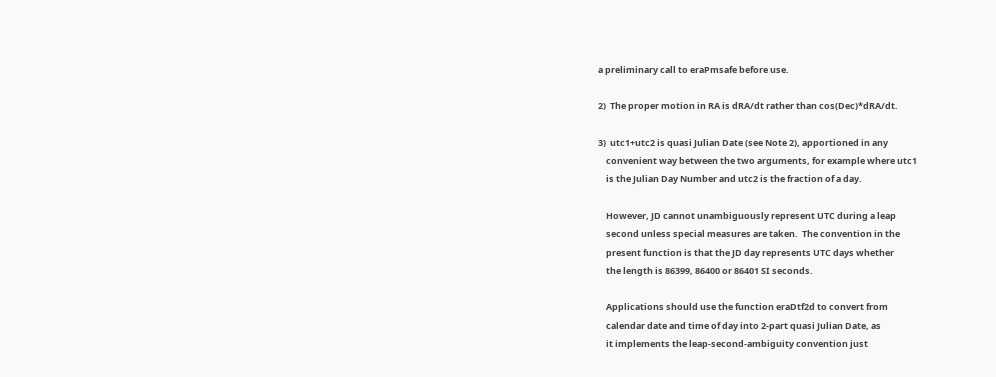a preliminary call to eraPmsafe before use.

2)  The proper motion in RA is dRA/dt rather than cos(Dec)*dRA/dt.

3)  utc1+utc2 is quasi Julian Date (see Note 2), apportioned in any
    convenient way between the two arguments, for example where utc1
    is the Julian Day Number and utc2 is the fraction of a day.

    However, JD cannot unambiguously represent UTC during a leap
    second unless special measures are taken.  The convention in the
    present function is that the JD day represents UTC days whether
    the length is 86399, 86400 or 86401 SI seconds.

    Applications should use the function eraDtf2d to convert from
    calendar date and time of day into 2-part quasi Julian Date, as
    it implements the leap-second-ambiguity convention just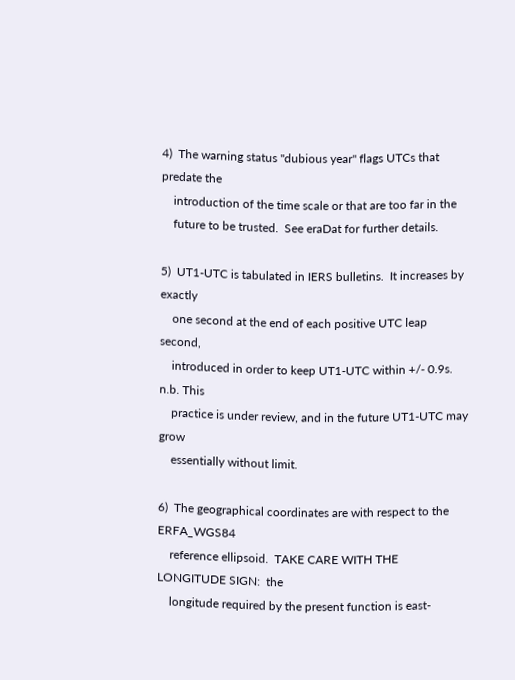4)  The warning status "dubious year" flags UTCs that predate the
    introduction of the time scale or that are too far in the
    future to be trusted.  See eraDat for further details.

5)  UT1-UTC is tabulated in IERS bulletins.  It increases by exactly
    one second at the end of each positive UTC leap second,
    introduced in order to keep UT1-UTC within +/- 0.9s.  n.b. This
    practice is under review, and in the future UT1-UTC may grow
    essentially without limit.

6)  The geographical coordinates are with respect to the ERFA_WGS84
    reference ellipsoid.  TAKE CARE WITH THE LONGITUDE SIGN:  the
    longitude required by the present function is east-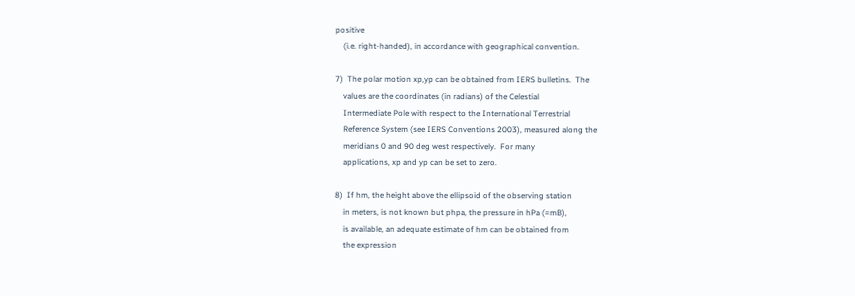positive
    (i.e. right-handed), in accordance with geographical convention.

7)  The polar motion xp,yp can be obtained from IERS bulletins.  The
    values are the coordinates (in radians) of the Celestial
    Intermediate Pole with respect to the International Terrestrial
    Reference System (see IERS Conventions 2003), measured along the
    meridians 0 and 90 deg west respectively.  For many
    applications, xp and yp can be set to zero.

8)  If hm, the height above the ellipsoid of the observing station
    in meters, is not known but phpa, the pressure in hPa (=mB),
    is available, an adequate estimate of hm can be obtained from
    the expression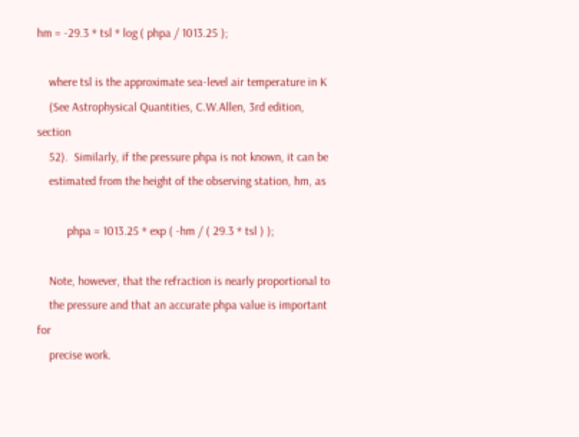hm = -29.3 * tsl * log ( phpa / 1013.25 );

    where tsl is the approximate sea-level air temperature in K
    (See Astrophysical Quantities, C.W.Allen, 3rd edition, section
    52).  Similarly, if the pressure phpa is not known, it can be
    estimated from the height of the observing station, hm, as

          phpa = 1013.25 * exp ( -hm / ( 29.3 * tsl ) );

    Note, however, that the refraction is nearly proportional to
    the pressure and that an accurate phpa value is important for
    precise work.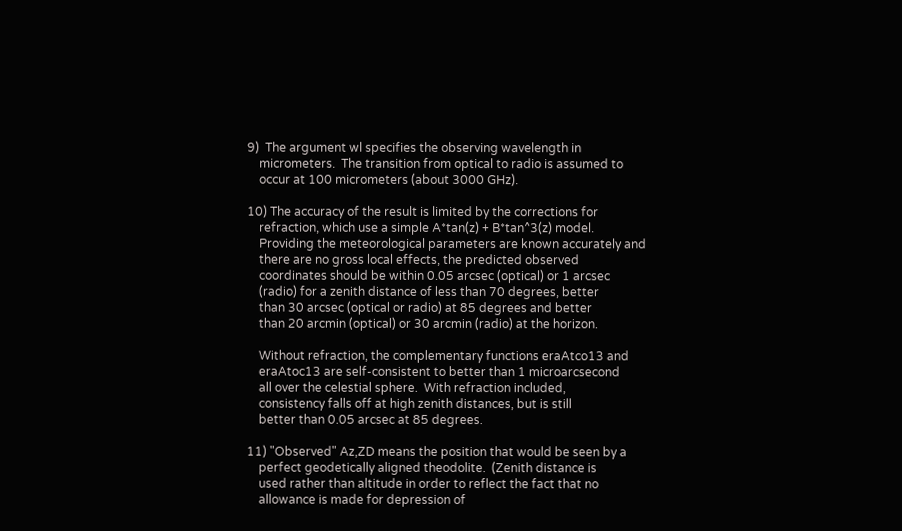9)  The argument wl specifies the observing wavelength in
    micrometers.  The transition from optical to radio is assumed to
    occur at 100 micrometers (about 3000 GHz).

10) The accuracy of the result is limited by the corrections for
    refraction, which use a simple A*tan(z) + B*tan^3(z) model.
    Providing the meteorological parameters are known accurately and
    there are no gross local effects, the predicted observed
    coordinates should be within 0.05 arcsec (optical) or 1 arcsec
    (radio) for a zenith distance of less than 70 degrees, better
    than 30 arcsec (optical or radio) at 85 degrees and better
    than 20 arcmin (optical) or 30 arcmin (radio) at the horizon.

    Without refraction, the complementary functions eraAtco13 and
    eraAtoc13 are self-consistent to better than 1 microarcsecond
    all over the celestial sphere.  With refraction included,
    consistency falls off at high zenith distances, but is still
    better than 0.05 arcsec at 85 degrees.

11) "Observed" Az,ZD means the position that would be seen by a
    perfect geodetically aligned theodolite.  (Zenith distance is
    used rather than altitude in order to reflect the fact that no
    allowance is made for depression of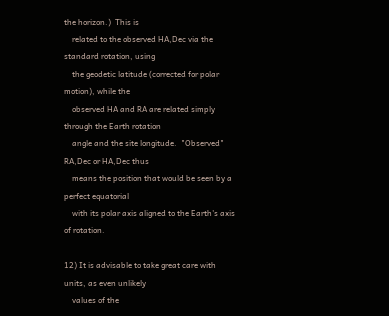the horizon.)  This is
    related to the observed HA,Dec via the standard rotation, using
    the geodetic latitude (corrected for polar motion), while the
    observed HA and RA are related simply through the Earth rotation
    angle and the site longitude.  "Observed" RA,Dec or HA,Dec thus
    means the position that would be seen by a perfect equatorial
    with its polar axis aligned to the Earth's axis of rotation.

12) It is advisable to take great care with units, as even unlikely
    values of the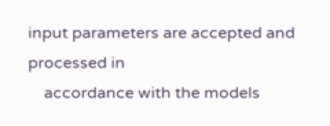input parameters are accepted and processed in
    accordance with the models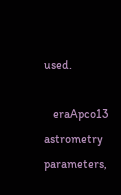used.

   eraApco13    astrometry parameters,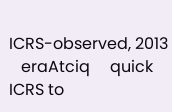ICRS-observed, 2013
   eraAtciq     quick ICRS to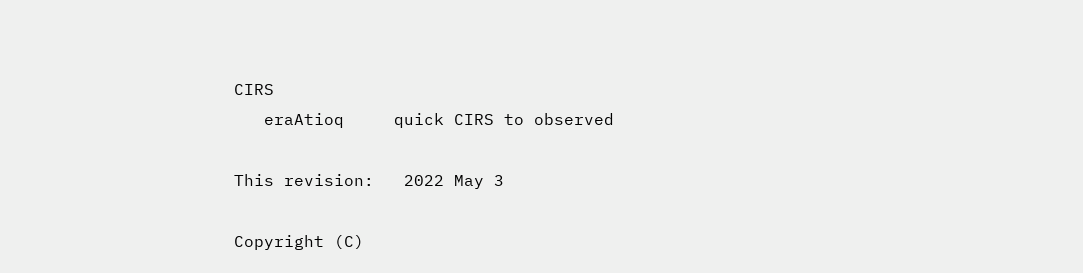CIRS
   eraAtioq     quick CIRS to observed

This revision:   2022 May 3

Copyright (C)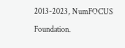2013-2023, NumFOCUS Foundation.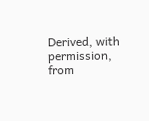Derived, with permission, from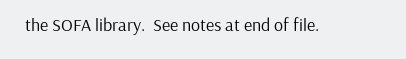the SOFA library.  See notes at end of file.